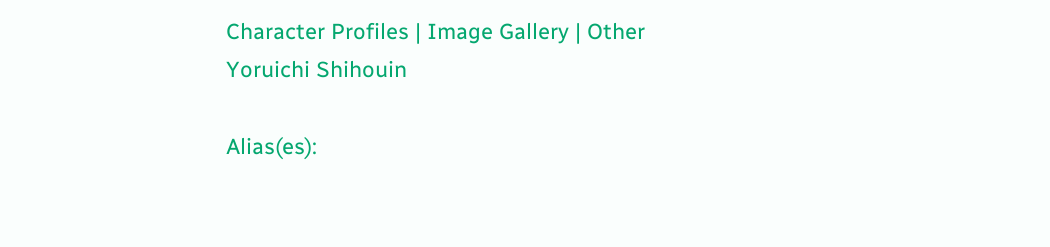Character Profiles | Image Gallery | Other
Yoruichi Shihouin

Alias(es):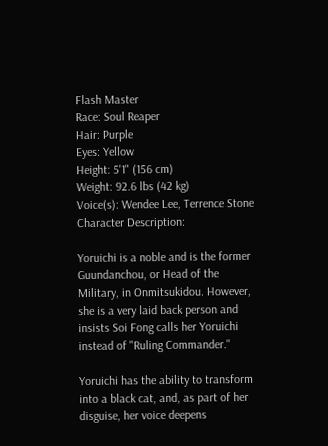Flash Master
Race: Soul Reaper
Hair: Purple
Eyes: Yellow
Height: 5'1" (156 cm)
Weight: 92.6 lbs (42 kg)
Voice(s): Wendee Lee, Terrence Stone
Character Description:

Yoruichi is a noble and is the former Guundanchou, or Head of the Military, in Onmitsukidou. However, she is a very laid back person and insists Soi Fong calls her Yoruichi instead of "Ruling Commander."

Yoruichi has the ability to transform into a black cat, and, as part of her disguise, her voice deepens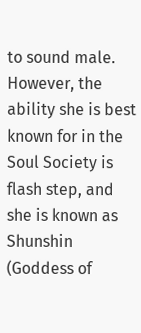to sound male. However, the ability she is best known for in the Soul Society is flash step, and she is known as Shunshin (Goddess of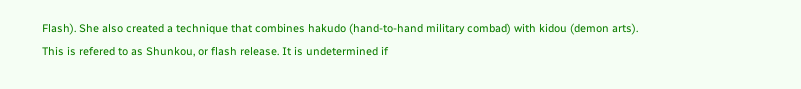Flash). She also created a technique that combines hakudo (hand-to-hand military combad) with kidou (demon arts). This is refered to as Shunkou, or flash release. It is undetermined if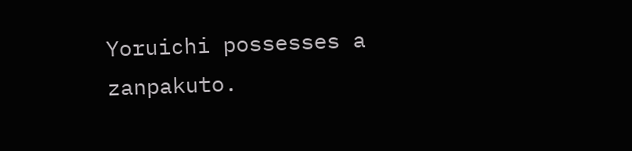Yoruichi possesses a zanpakuto.